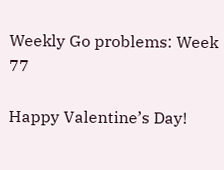Weekly Go problems: Week 77

Happy Valentine’s Day!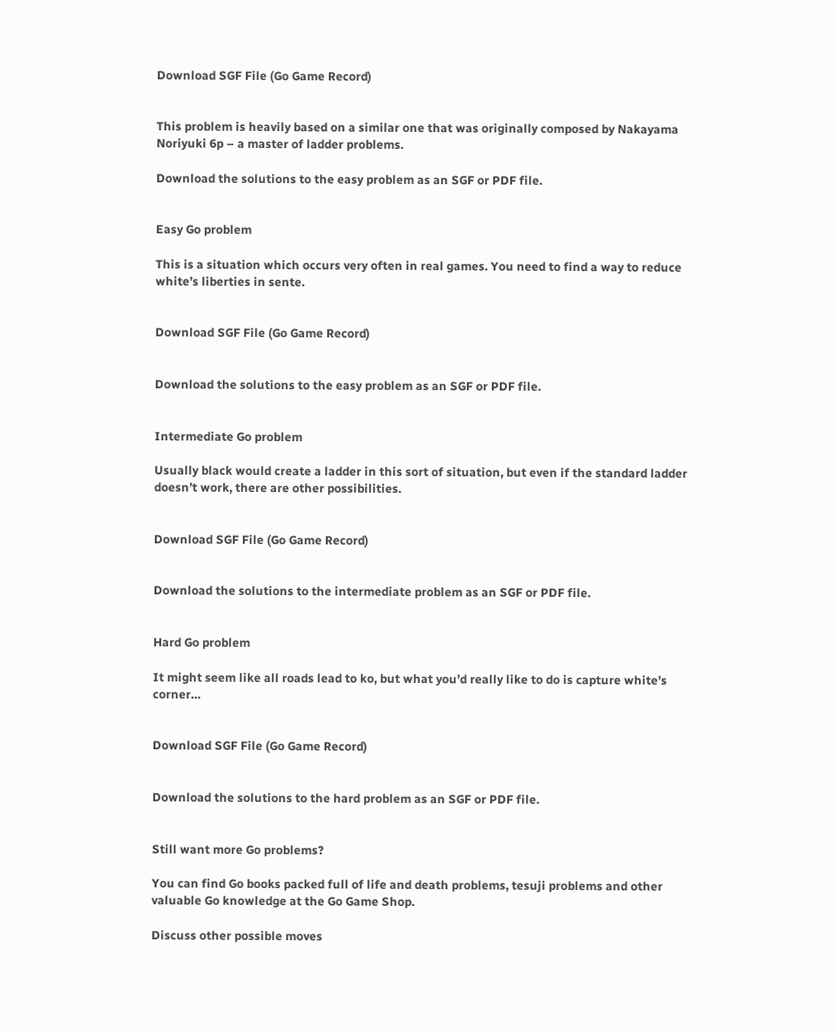Download SGF File (Go Game Record)


This problem is heavily based on a similar one that was originally composed by Nakayama Noriyuki 6p – a master of ladder problems.

Download the solutions to the easy problem as an SGF or PDF file.


Easy Go problem

This is a situation which occurs very often in real games. You need to find a way to reduce white’s liberties in sente.


Download SGF File (Go Game Record)


Download the solutions to the easy problem as an SGF or PDF file.


Intermediate Go problem

Usually black would create a ladder in this sort of situation, but even if the standard ladder doesn’t work, there are other possibilities.


Download SGF File (Go Game Record)


Download the solutions to the intermediate problem as an SGF or PDF file.


Hard Go problem

It might seem like all roads lead to ko, but what you’d really like to do is capture white’s corner…


Download SGF File (Go Game Record)


Download the solutions to the hard problem as an SGF or PDF file.


Still want more Go problems?

You can find Go books packed full of life and death problems, tesuji problems and other valuable Go knowledge at the Go Game Shop.

Discuss other possible moves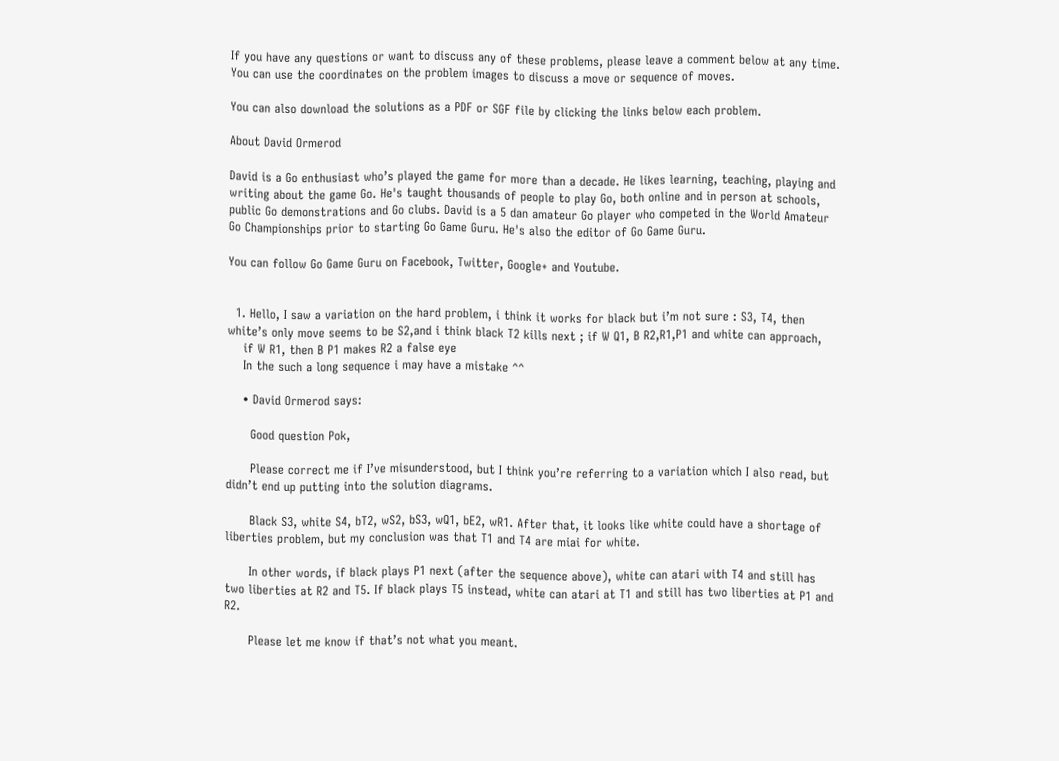If you have any questions or want to discuss any of these problems, please leave a comment below at any time. You can use the coordinates on the problem images to discuss a move or sequence of moves.

You can also download the solutions as a PDF or SGF file by clicking the links below each problem.

About David Ormerod

David is a Go enthusiast who’s played the game for more than a decade. He likes learning, teaching, playing and writing about the game Go. He's taught thousands of people to play Go, both online and in person at schools, public Go demonstrations and Go clubs. David is a 5 dan amateur Go player who competed in the World Amateur Go Championships prior to starting Go Game Guru. He's also the editor of Go Game Guru.

You can follow Go Game Guru on Facebook, Twitter, Google+ and Youtube.


  1. Hello, I saw a variation on the hard problem, i think it works for black but i’m not sure : S3, T4, then white’s only move seems to be S2,and i think black T2 kills next ; if W Q1, B R2,R1,P1 and white can approach,
    if W R1, then B P1 makes R2 a false eye
    In the such a long sequence i may have a mistake ^^

    • David Ormerod says:

      Good question Pok,

      Please correct me if I’ve misunderstood, but I think you’re referring to a variation which I also read, but didn’t end up putting into the solution diagrams.

      Black S3, white S4, bT2, wS2, bS3, wQ1, bE2, wR1. After that, it looks like white could have a shortage of liberties problem, but my conclusion was that T1 and T4 are miai for white.

      In other words, if black plays P1 next (after the sequence above), white can atari with T4 and still has two liberties at R2 and T5. If black plays T5 instead, white can atari at T1 and still has two liberties at P1 and R2.

      Please let me know if that’s not what you meant.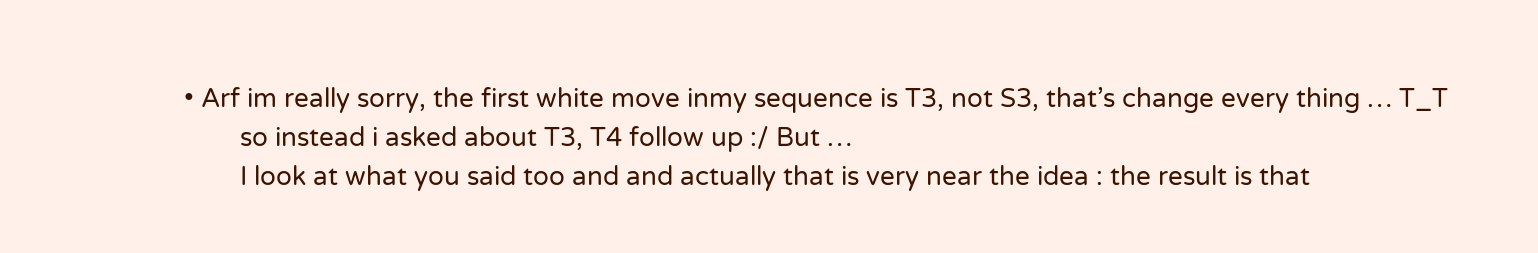• Arf im really sorry, the first white move inmy sequence is T3, not S3, that’s change every thing … T_T
        so instead i asked about T3, T4 follow up :/ But …
        I look at what you said too and and actually that is very near the idea : the result is that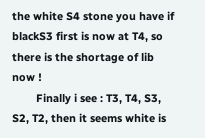the white S4 stone you have if blackS3 first is now at T4, so there is the shortage of lib now !
        Finally i see : T3, T4, S3, S2, T2, then it seems white is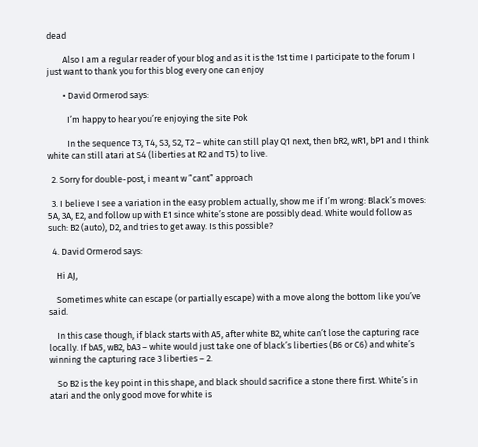dead

        Also I am a regular reader of your blog and as it is the 1st time I participate to the forum I just want to thank you for this blog every one can enjoy

        • David Ormerod says:

          I’m happy to hear you’re enjoying the site Pok

          In the sequence T3, T4, S3, S2, T2 – white can still play Q1 next, then bR2, wR1, bP1 and I think white can still atari at S4 (liberties at R2 and T5) to live.

  2. Sorry for double-post, i meant w ”cant” approach

  3. I believe I see a variation in the easy problem actually, show me if I’m wrong: Black’s moves: 5A, 3A, E2, and follow up with E1 since white’s stone are possibly dead. White would follow as such: B2 (auto), D2, and tries to get away. Is this possible?

  4. David Ormerod says:

    Hi AJ,

    Sometimes white can escape (or partially escape) with a move along the bottom like you’ve said.

    In this case though, if black starts with A5, after white B2, white can’t lose the capturing race locally. If bA5, wB2, bA3 – white would just take one of black’s liberties (B6 or C6) and white’s winning the capturing race 3 liberties – 2.

    So B2 is the key point in this shape, and black should sacrifice a stone there first. White’s in atari and the only good move for white is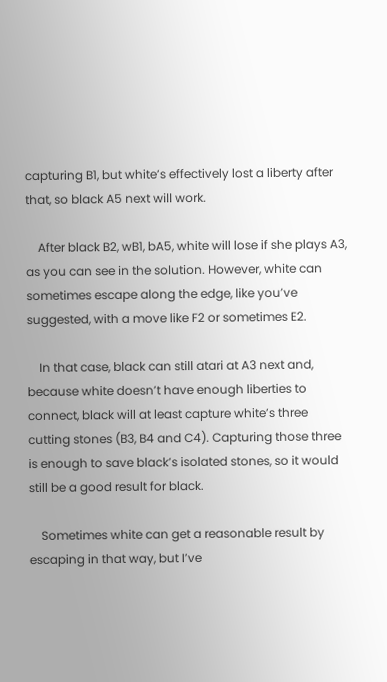capturing B1, but white’s effectively lost a liberty after that, so black A5 next will work.

    After black B2, wB1, bA5, white will lose if she plays A3, as you can see in the solution. However, white can sometimes escape along the edge, like you’ve suggested, with a move like F2 or sometimes E2.

    In that case, black can still atari at A3 next and, because white doesn’t have enough liberties to connect, black will at least capture white’s three cutting stones (B3, B4 and C4). Capturing those three is enough to save black’s isolated stones, so it would still be a good result for black.

    Sometimes white can get a reasonable result by escaping in that way, but I’ve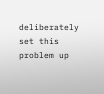deliberately set this problem up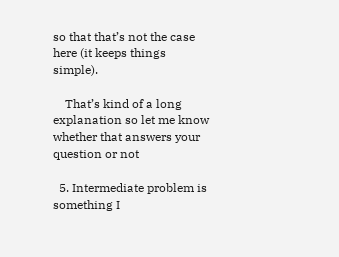so that that’s not the case here (it keeps things simple).

    That’s kind of a long explanation so let me know whether that answers your question or not

  5. Intermediate problem is something I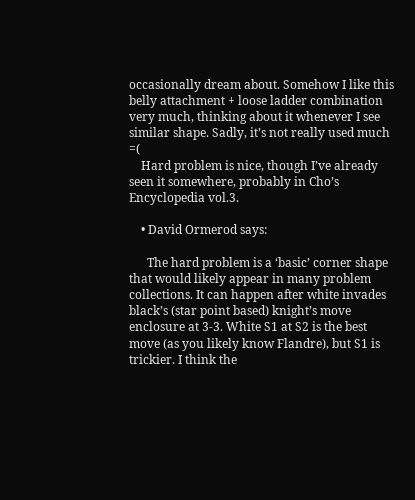occasionally dream about. Somehow I like this belly attachment + loose ladder combination very much, thinking about it whenever I see similar shape. Sadly, it’s not really used much =(
    Hard problem is nice, though I’ve already seen it somewhere, probably in Cho’s Encyclopedia vol.3.

    • David Ormerod says:

      The hard problem is a ‘basic’ corner shape that would likely appear in many problem collections. It can happen after white invades black’s (star point based) knight’s move enclosure at 3-3. White S1 at S2 is the best move (as you likely know Flandre), but S1 is trickier. I think the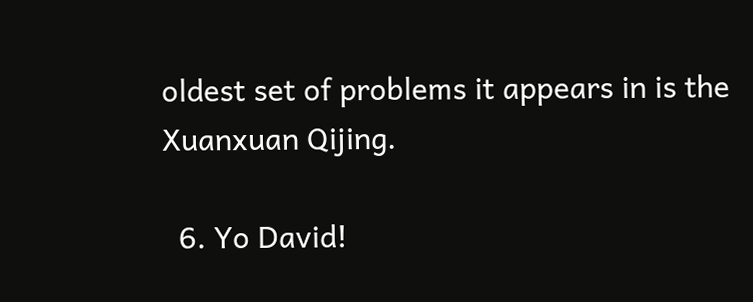oldest set of problems it appears in is the Xuanxuan Qijing.

  6. Yo David!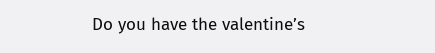Do you have the valentine’s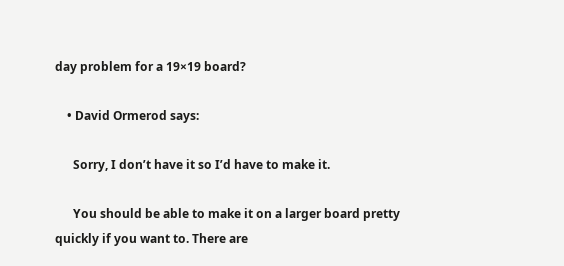day problem for a 19×19 board?

    • David Ormerod says:

      Sorry, I don’t have it so I’d have to make it.

      You should be able to make it on a larger board pretty quickly if you want to. There are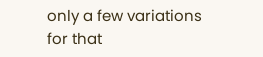only a few variations for that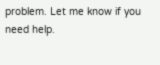problem. Let me know if you need help.